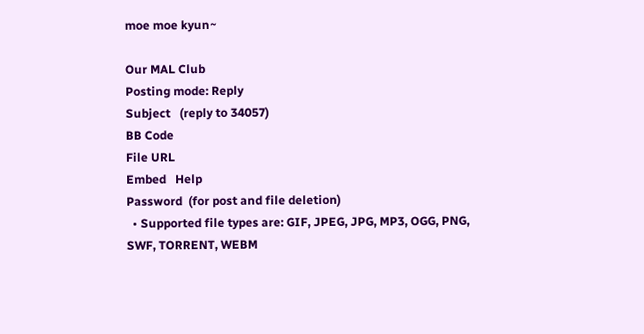moe moe kyun~

Our MAL Club
Posting mode: Reply
Subject   (reply to 34057)
BB Code
File URL
Embed   Help
Password  (for post and file deletion)
  • Supported file types are: GIF, JPEG, JPG, MP3, OGG, PNG, SWF, TORRENT, WEBM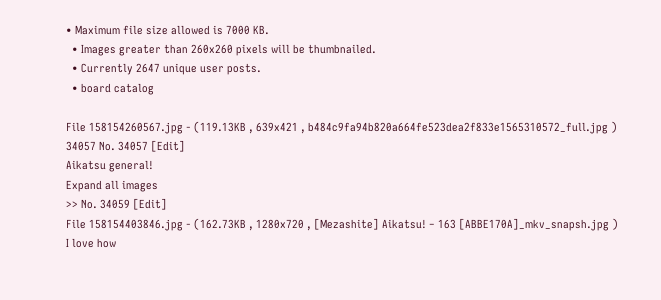• Maximum file size allowed is 7000 KB.
  • Images greater than 260x260 pixels will be thumbnailed.
  • Currently 2647 unique user posts.
  • board catalog

File 158154260567.jpg - (119.13KB , 639x421 , b484c9fa94b820a664fe523dea2f833e1565310572_full.jpg )
34057 No. 34057 [Edit]
Aikatsu general!
Expand all images
>> No. 34059 [Edit]
File 158154403846.jpg - (162.73KB , 1280x720 , [Mezashite] Aikatsu! ‒ 163 [ABBE170A]_mkv_snapsh.jpg )
I love how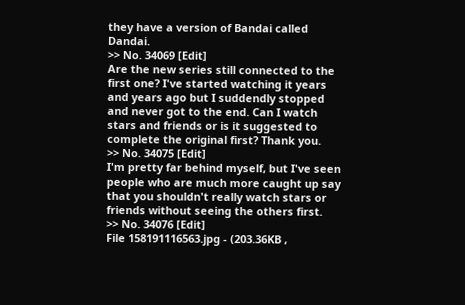they have a version of Bandai called Dandai.
>> No. 34069 [Edit]
Are the new series still connected to the first one? I've started watching it years and years ago but I suddendly stopped and never got to the end. Can I watch stars and friends or is it suggested to complete the original first? Thank you.
>> No. 34075 [Edit]
I'm pretty far behind myself, but I've seen people who are much more caught up say that you shouldn't really watch stars or friends without seeing the others first.
>> No. 34076 [Edit]
File 158191116563.jpg - (203.36KB ,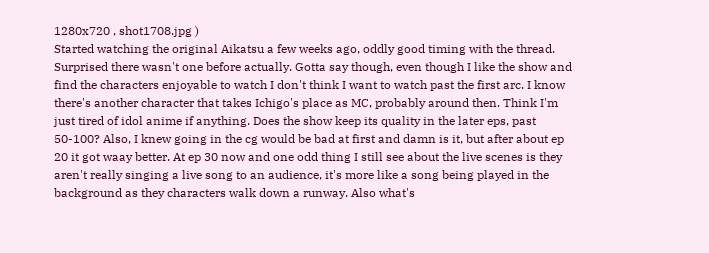1280x720 , shot1708.jpg )
Started watching the original Aikatsu a few weeks ago, oddly good timing with the thread. Surprised there wasn't one before actually. Gotta say though, even though I like the show and find the characters enjoyable to watch I don't think I want to watch past the first arc. I know there's another character that takes Ichigo's place as MC, probably around then. Think I'm just tired of idol anime if anything. Does the show keep its quality in the later eps, past 50-100? Also, I knew going in the cg would be bad at first and damn is it, but after about ep 20 it got waay better. At ep 30 now and one odd thing I still see about the live scenes is they aren't really singing a live song to an audience, it's more like a song being played in the background as they characters walk down a runway. Also what's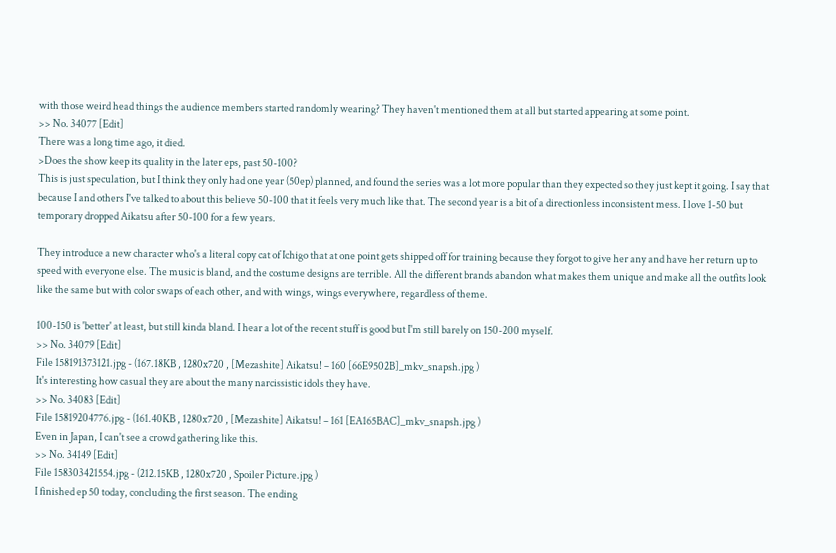with those weird head things the audience members started randomly wearing? They haven't mentioned them at all but started appearing at some point.
>> No. 34077 [Edit]
There was a long time ago, it died.
>Does the show keep its quality in the later eps, past 50-100?
This is just speculation, but I think they only had one year (50ep) planned, and found the series was a lot more popular than they expected so they just kept it going. I say that because I and others I've talked to about this believe 50-100 that it feels very much like that. The second year is a bit of a directionless inconsistent mess. I love 1-50 but temporary dropped Aikatsu after 50-100 for a few years.

They introduce a new character who's a literal copy cat of Ichigo that at one point gets shipped off for training because they forgot to give her any and have her return up to speed with everyone else. The music is bland, and the costume designs are terrible. All the different brands abandon what makes them unique and make all the outfits look like the same but with color swaps of each other, and with wings, wings everywhere, regardless of theme.

100-150 is 'better' at least, but still kinda bland. I hear a lot of the recent stuff is good but I'm still barely on 150-200 myself.
>> No. 34079 [Edit]
File 158191373121.jpg - (167.18KB , 1280x720 , [Mezashite] Aikatsu! ‒ 160 [66E9502B]_mkv_snapsh.jpg )
It's interesting how casual they are about the many narcissistic idols they have.
>> No. 34083 [Edit]
File 15819204776.jpg - (161.40KB , 1280x720 , [Mezashite] Aikatsu! ‒ 161 [EA165BAC]_mkv_snapsh.jpg )
Even in Japan, I can't see a crowd gathering like this.
>> No. 34149 [Edit]
File 158303421554.jpg - (212.15KB , 1280x720 , Spoiler Picture.jpg )
I finished ep 50 today, concluding the first season. The ending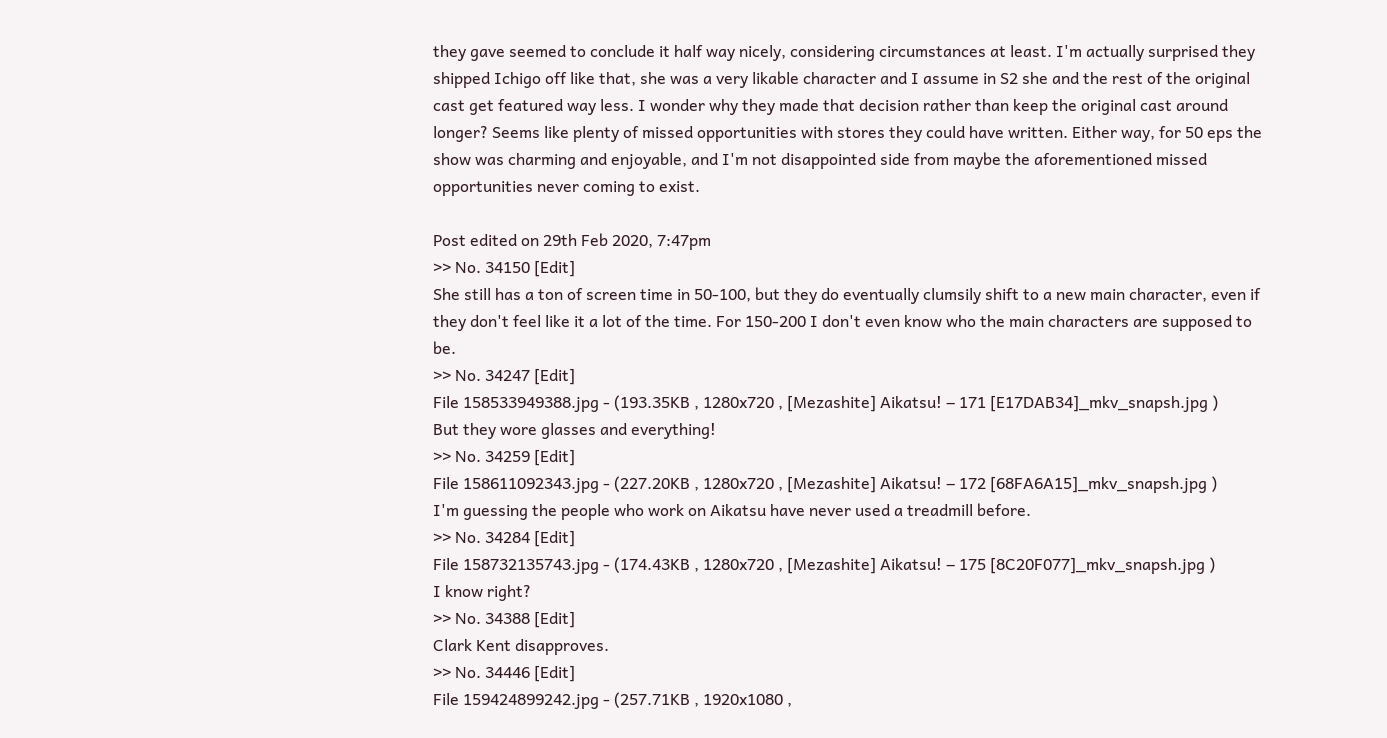they gave seemed to conclude it half way nicely, considering circumstances at least. I'm actually surprised they shipped Ichigo off like that, she was a very likable character and I assume in S2 she and the rest of the original cast get featured way less. I wonder why they made that decision rather than keep the original cast around longer? Seems like plenty of missed opportunities with stores they could have written. Either way, for 50 eps the show was charming and enjoyable, and I'm not disappointed side from maybe the aforementioned missed opportunities never coming to exist.

Post edited on 29th Feb 2020, 7:47pm
>> No. 34150 [Edit]
She still has a ton of screen time in 50-100, but they do eventually clumsily shift to a new main character, even if they don't feel like it a lot of the time. For 150-200 I don't even know who the main characters are supposed to be.
>> No. 34247 [Edit]
File 158533949388.jpg - (193.35KB , 1280x720 , [Mezashite] Aikatsu! ‒ 171 [E17DAB34]_mkv_snapsh.jpg )
But they wore glasses and everything!
>> No. 34259 [Edit]
File 158611092343.jpg - (227.20KB , 1280x720 , [Mezashite] Aikatsu! ‒ 172 [68FA6A15]_mkv_snapsh.jpg )
I'm guessing the people who work on Aikatsu have never used a treadmill before.
>> No. 34284 [Edit]
File 158732135743.jpg - (174.43KB , 1280x720 , [Mezashite] Aikatsu! ‒ 175 [8C20F077]_mkv_snapsh.jpg )
I know right?
>> No. 34388 [Edit]
Clark Kent disapproves.
>> No. 34446 [Edit]
File 159424899242.jpg - (257.71KB , 1920x1080 ,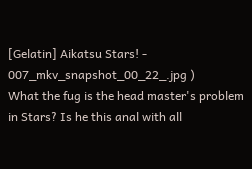[Gelatin] Aikatsu Stars! - 007_mkv_snapshot_00_22_.jpg )
What the fug is the head master's problem in Stars? Is he this anal with all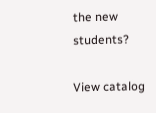the new students?

View catalog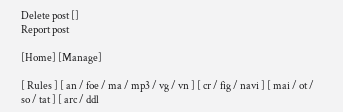Delete post []
Report post

[Home] [Manage]

[ Rules ] [ an / foe / ma / mp3 / vg / vn ] [ cr / fig / navi ] [ mai / ot / so / tat ] [ arc / ddl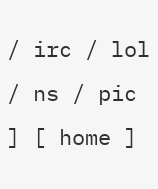/ irc / lol / ns / pic ] [ home ]